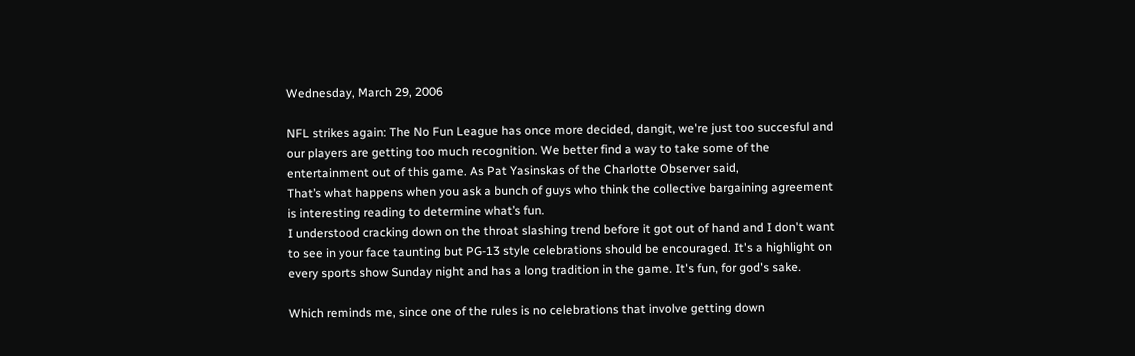Wednesday, March 29, 2006

NFL strikes again: The No Fun League has once more decided, dangit, we're just too succesful and our players are getting too much recognition. We better find a way to take some of the entertainment out of this game. As Pat Yasinskas of the Charlotte Observer said,
That’s what happens when you ask a bunch of guys who think the collective bargaining agreement is interesting reading to determine what’s fun.
I understood cracking down on the throat slashing trend before it got out of hand and I don't want to see in your face taunting but PG-13 style celebrations should be encouraged. It's a highlight on every sports show Sunday night and has a long tradition in the game. It's fun, for god's sake.

Which reminds me, since one of the rules is no celebrations that involve getting down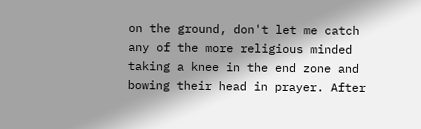on the ground, don't let me catch any of the more religious minded taking a knee in the end zone and bowing their head in prayer. After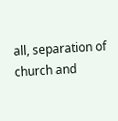all, separation of church and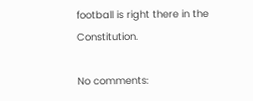football is right there in the Constitution.

No comments: